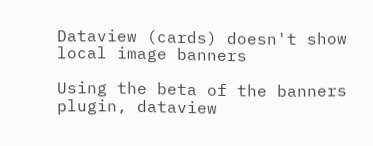Dataview (cards) doesn't show local image banners

Using the beta of the banners plugin, dataview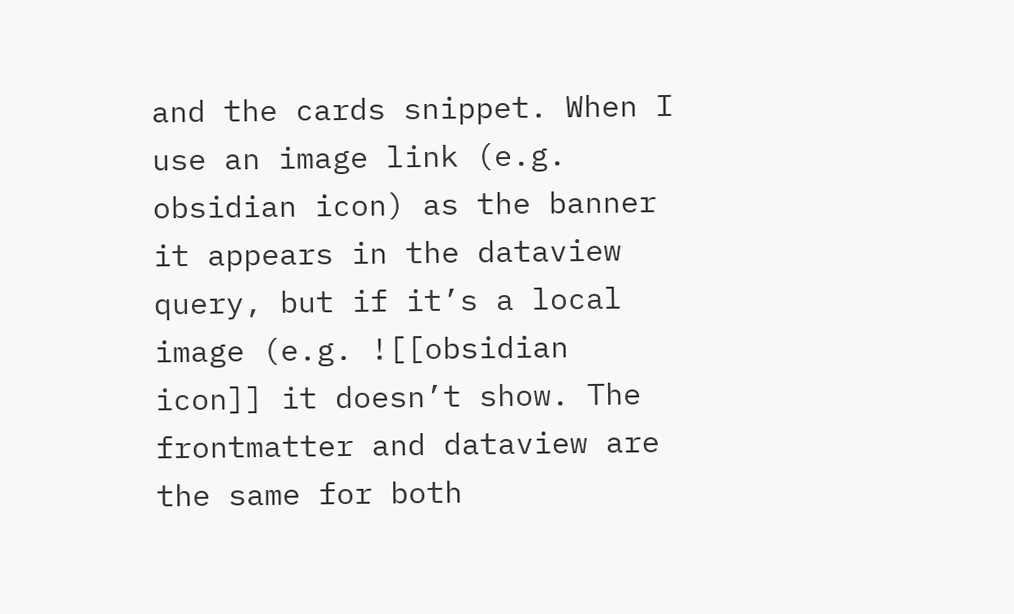and the cards snippet. When I use an image link (e.g. obsidian icon) as the banner it appears in the dataview query, but if it’s a local image (e.g. ![[obsidian icon]] it doesn’t show. The frontmatter and dataview are the same for both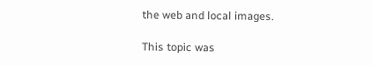the web and local images.

This topic was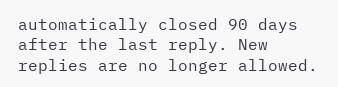automatically closed 90 days after the last reply. New replies are no longer allowed.